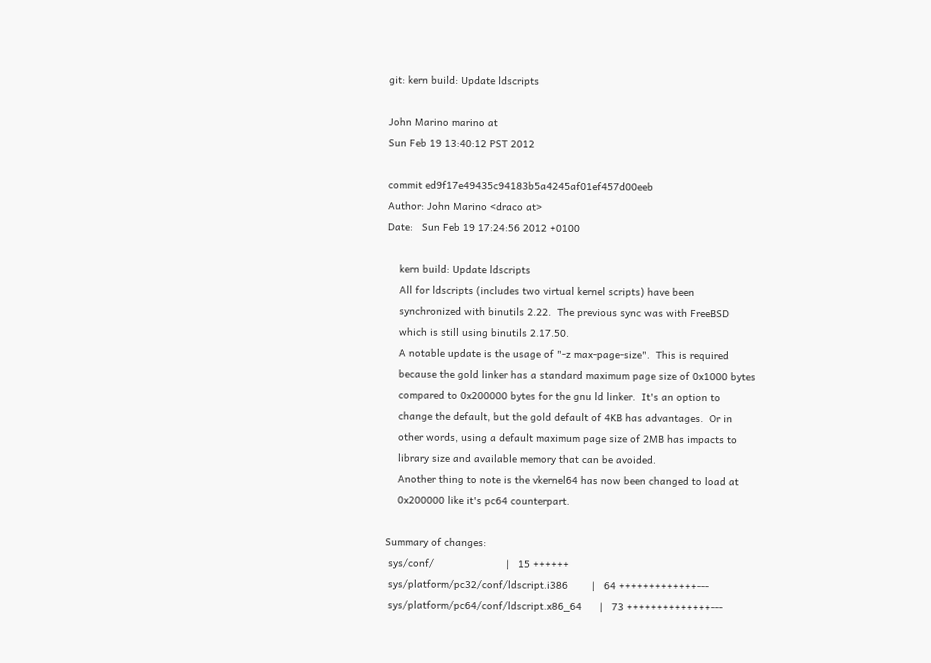git: kern build: Update ldscripts

John Marino marino at
Sun Feb 19 13:40:12 PST 2012

commit ed9f17e49435c94183b5a4245af01ef457d00eeb
Author: John Marino <draco at>
Date:   Sun Feb 19 17:24:56 2012 +0100

    kern build: Update ldscripts
    All for ldscripts (includes two virtual kernel scripts) have been
    synchronized with binutils 2.22.  The previous sync was with FreeBSD
    which is still using binutils 2.17.50.
    A notable update is the usage of "-z max-page-size".  This is required
    because the gold linker has a standard maximum page size of 0x1000 bytes
    compared to 0x200000 bytes for the gnu ld linker.  It's an option to
    change the default, but the gold default of 4KB has advantages.  Or in
    other words, using a default maximum page size of 2MB has impacts to
    library size and available memory that can be avoided.
    Another thing to note is the vkernel64 has now been changed to load at
    0x200000 like it's pc64 counterpart.

Summary of changes:
 sys/conf/                        |   15 ++++++
 sys/platform/pc32/conf/ldscript.i386        |   64 +++++++++++++---
 sys/platform/pc64/conf/ldscript.x86_64      |   73 ++++++++++++++---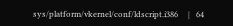sys/platform/vkernel/conf/ldscript.i386     |   64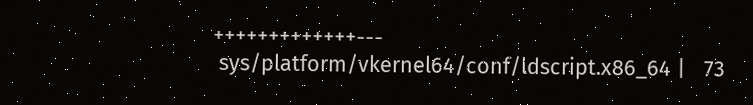+++++++++++++---
 sys/platform/vkernel64/conf/ldscript.x86_64 |   73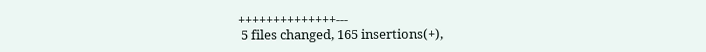++++++++++++++---
 5 files changed, 165 insertions(+),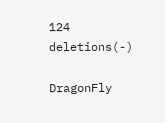124 deletions(-)

DragonFly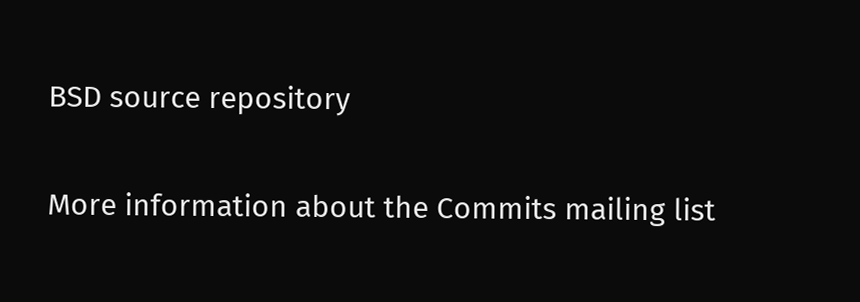BSD source repository

More information about the Commits mailing list